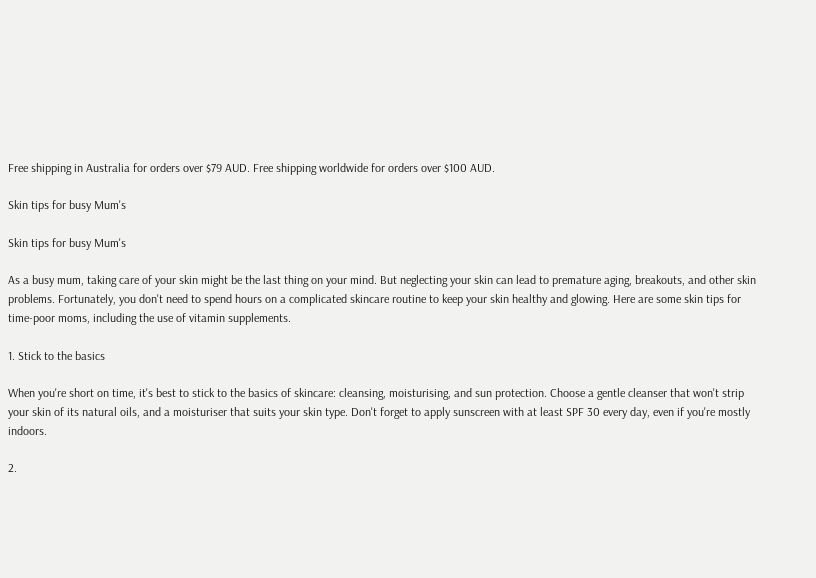Free shipping in Australia for orders over $79 AUD. Free shipping worldwide for orders over $100 AUD.

Skin tips for busy Mum's

Skin tips for busy Mum's

As a busy mum, taking care of your skin might be the last thing on your mind. But neglecting your skin can lead to premature aging, breakouts, and other skin problems. Fortunately, you don't need to spend hours on a complicated skincare routine to keep your skin healthy and glowing. Here are some skin tips for time-poor moms, including the use of vitamin supplements.

1. Stick to the basics

When you're short on time, it's best to stick to the basics of skincare: cleansing, moisturising, and sun protection. Choose a gentle cleanser that won't strip your skin of its natural oils, and a moisturiser that suits your skin type. Don't forget to apply sunscreen with at least SPF 30 every day, even if you're mostly indoors.

2.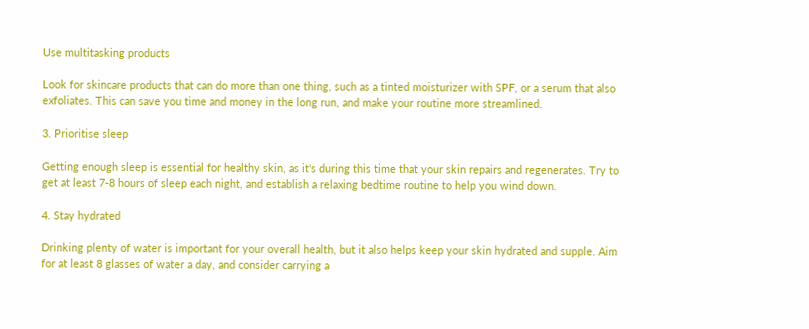Use multitasking products

Look for skincare products that can do more than one thing, such as a tinted moisturizer with SPF, or a serum that also exfoliates. This can save you time and money in the long run, and make your routine more streamlined.

3. Prioritise sleep

Getting enough sleep is essential for healthy skin, as it's during this time that your skin repairs and regenerates. Try to get at least 7-8 hours of sleep each night, and establish a relaxing bedtime routine to help you wind down.

4. Stay hydrated

Drinking plenty of water is important for your overall health, but it also helps keep your skin hydrated and supple. Aim for at least 8 glasses of water a day, and consider carrying a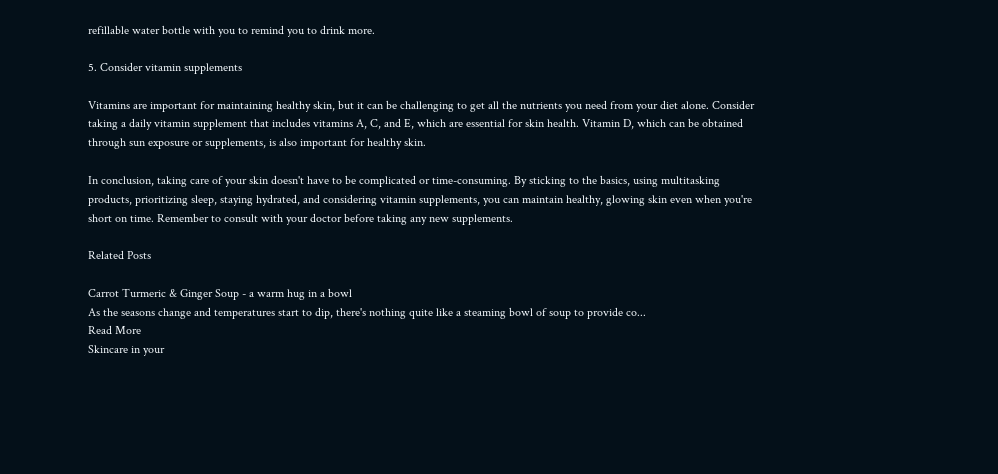refillable water bottle with you to remind you to drink more.

5. Consider vitamin supplements

Vitamins are important for maintaining healthy skin, but it can be challenging to get all the nutrients you need from your diet alone. Consider taking a daily vitamin supplement that includes vitamins A, C, and E, which are essential for skin health. Vitamin D, which can be obtained through sun exposure or supplements, is also important for healthy skin.

In conclusion, taking care of your skin doesn't have to be complicated or time-consuming. By sticking to the basics, using multitasking products, prioritizing sleep, staying hydrated, and considering vitamin supplements, you can maintain healthy, glowing skin even when you're short on time. Remember to consult with your doctor before taking any new supplements.

Related Posts

Carrot Turmeric & Ginger Soup - a warm hug in a bowl
As the seasons change and temperatures start to dip, there's nothing quite like a steaming bowl of soup to provide co...
Read More
Skincare in your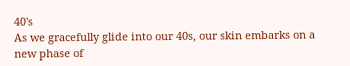40's
As we gracefully glide into our 40s, our skin embarks on a new phase of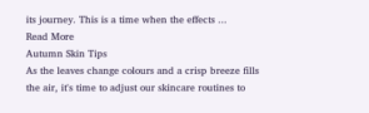its journey. This is a time when the effects ...
Read More
Autumn Skin Tips
As the leaves change colours and a crisp breeze fills the air, it's time to adjust our skincare routines to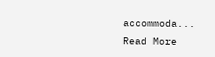accommoda...
Read More